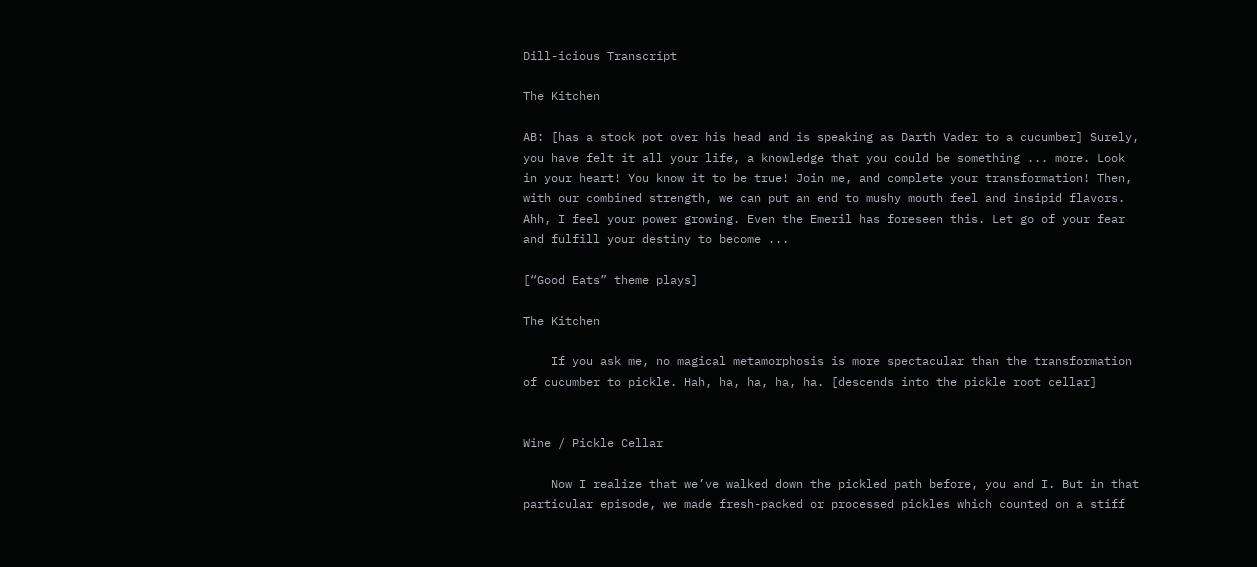Dill-icious Transcript

The Kitchen

AB: [has a stock pot over his head and is speaking as Darth Vader to a cucumber] Surely, you have felt it all your life, a knowledge that you could be something ... more. Look in your heart! You know it to be true! Join me, and complete your transformation! Then, with our combined strength, we can put an end to mushy mouth feel and insipid flavors. Ahh, I feel your power growing. Even the Emeril has foreseen this. Let go of your fear and fulfill your destiny to become ...

[“Good Eats” theme plays]

The Kitchen

    If you ask me, no magical metamorphosis is more spectacular than the transformation of cucumber to pickle. Hah, ha, ha, ha, ha. [descends into the pickle root cellar]


Wine / Pickle Cellar

    Now I realize that we’ve walked down the pickled path before, you and I. But in that particular episode, we made fresh-packed or processed pickles which counted on a stiff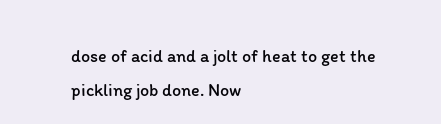dose of acid and a jolt of heat to get the pickling job done. Now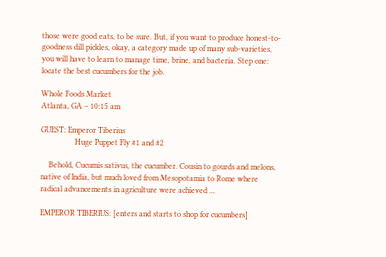those were good eats, to be sure. But, if you want to produce honest-to-goodness dill pickles, okay, a category made up of many sub-varieties, you will have to learn to manage time, brine, and bacteria. Step one: locate the best cucumbers for the job.

Whole Foods Market
Atlanta, GA – 10:15 am

GUEST: Emperor Tiberius
                 Huge Puppet Fly #1 and #2

    Behold, Cucumis sativus, the cucumber. Cousin to gourds and melons, native of India, but much loved from Mesopotamia to Rome where radical advancements in agriculture were achieved ...

EMPEROR TIBERIUS: [enters and starts to shop for cucumbers]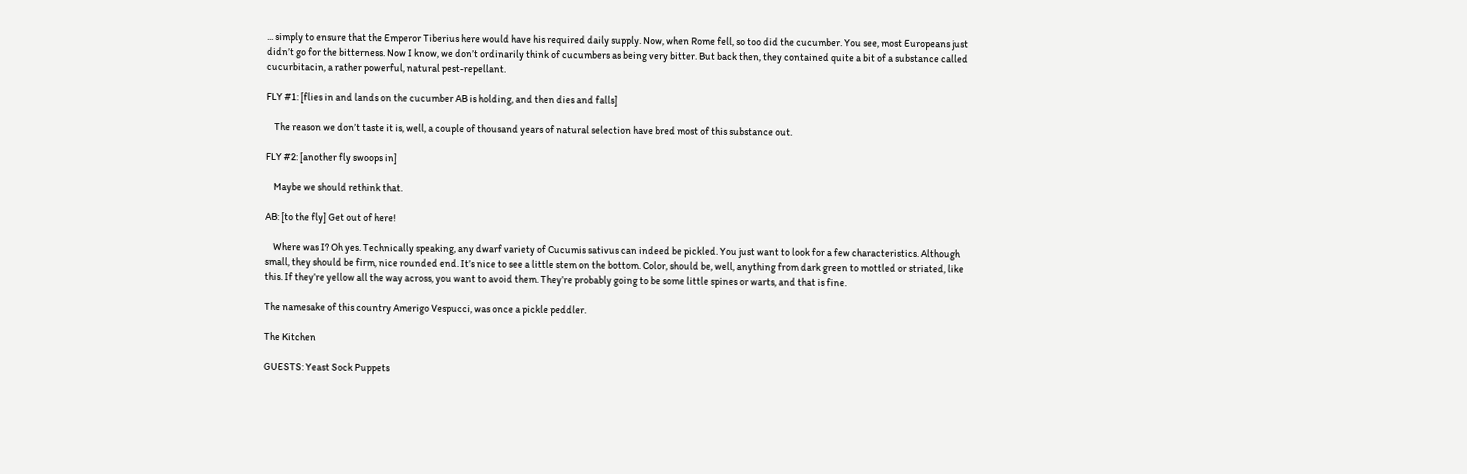... simply to ensure that the Emperor Tiberius here would have his required daily supply. Now, when Rome fell, so too did the cucumber. You see, most Europeans just didn’t go for the bitterness. Now I know, we don’t ordinarily think of cucumbers as being very bitter. But back then, they contained quite a bit of a substance called cucurbitacin, a rather powerful, natural pest-repellant.

FLY #1: [flies in and lands on the cucumber AB is holding, and then dies and falls]

    The reason we don’t taste it is, well, a couple of thousand years of natural selection have bred most of this substance out.

FLY #2: [another fly swoops in]

    Maybe we should rethink that.

AB: [to the fly] Get out of here!

    Where was I? Oh yes. Technically speaking, any dwarf variety of Cucumis sativus can indeed be pickled. You just want to look for a few characteristics. Although small, they should be firm, nice rounded end. It’s nice to see a little stem on the bottom. Color, should be, well, anything from dark green to mottled or striated, like this. If they’re yellow all the way across, you want to avoid them. They’re probably going to be some little spines or warts, and that is fine.

The namesake of this country Amerigo Vespucci, was once a pickle peddler.

The Kitchen

GUESTS: Yeast Sock Puppets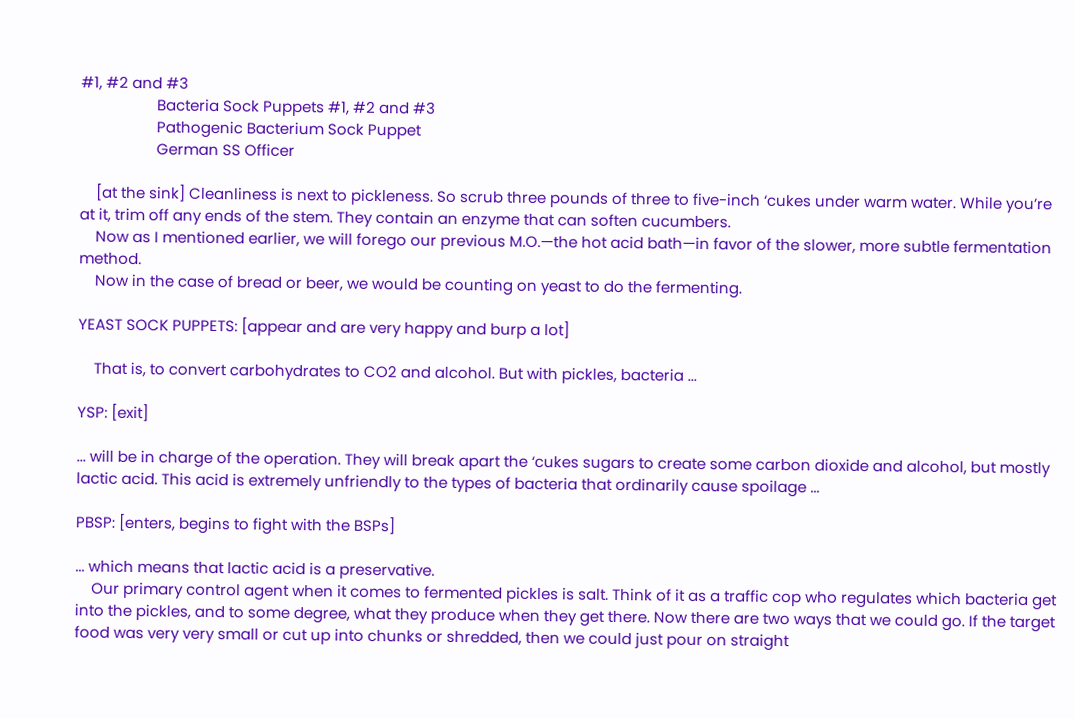#1, #2 and #3
                   Bacteria Sock Puppets #1, #2 and #3
                   Pathogenic Bacterium Sock Puppet
                   German SS Officer

    [at the sink] Cleanliness is next to pickleness. So scrub three pounds of three to five-inch ‘cukes under warm water. While you’re at it, trim off any ends of the stem. They contain an enzyme that can soften cucumbers.
    Now as I mentioned earlier, we will forego our previous M.O.—the hot acid bath—in favor of the slower, more subtle fermentation method.
    Now in the case of bread or beer, we would be counting on yeast to do the fermenting.

YEAST SOCK PUPPETS: [appear and are very happy and burp a lot]

    That is, to convert carbohydrates to CO2 and alcohol. But with pickles, bacteria ...

YSP: [exit]

... will be in charge of the operation. They will break apart the ‘cukes sugars to create some carbon dioxide and alcohol, but mostly lactic acid. This acid is extremely unfriendly to the types of bacteria that ordinarily cause spoilage ...

PBSP: [enters, begins to fight with the BSPs]

... which means that lactic acid is a preservative.
    Our primary control agent when it comes to fermented pickles is salt. Think of it as a traffic cop who regulates which bacteria get into the pickles, and to some degree, what they produce when they get there. Now there are two ways that we could go. If the target food was very very small or cut up into chunks or shredded, then we could just pour on straight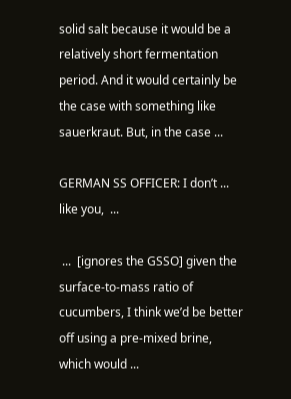solid salt because it would be a relatively short fermentation period. And it would certainly be the case with something like sauerkraut. But, in the case ...

GERMAN SS OFFICER: I don’t ...  like you,  ...

 ...  [ignores the GSSO] given the surface-to-mass ratio of cucumbers, I think we’d be better off using a pre-mixed brine, which would ...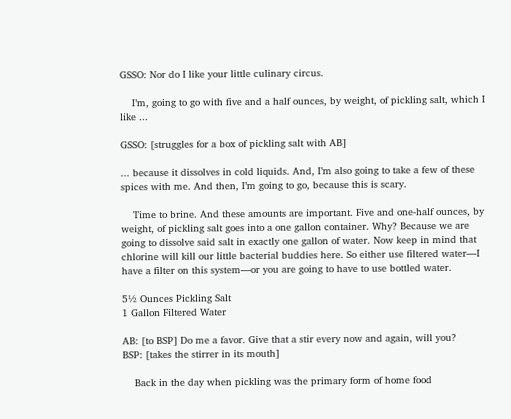GSSO: Nor do I like your little culinary circus.

    I’m, going to go with five and a half ounces, by weight, of pickling salt, which I like ...

GSSO: [struggles for a box of pickling salt with AB]

... because it dissolves in cold liquids. And, I’m also going to take a few of these spices with me. And then, I’m going to go, because this is scary.

    Time to brine. And these amounts are important. Five and one-half ounces, by weight, of pickling salt goes into a one gallon container. Why? Because we are going to dissolve said salt in exactly one gallon of water. Now keep in mind that chlorine will kill our little bacterial buddies here. So either use filtered water—I have a filter on this system—or you are going to have to use bottled water.

5½ Ounces Pickling Salt
1 Gallon Filtered Water

AB: [to BSP] Do me a favor. Give that a stir every now and again, will you?
BSP: [takes the stirrer in its mouth]

    Back in the day when pickling was the primary form of home food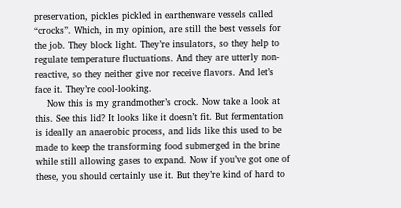preservation, pickles pickled in earthenware vessels called “crocks”. Which, in my opinion, are still the best vessels for the job. They block light. They’re insulators, so they help to regulate temperature fluctuations. And they are utterly non-reactive, so they neither give nor receive flavors. And let’s face it. They’re cool-looking.
    Now this is my grandmother’s crock. Now take a look at this. See this lid? It looks like it doesn’t fit. But fermentation is ideally an anaerobic process, and lids like this used to be made to keep the transforming food submerged in the brine while still allowing gases to expand. Now if you’ve got one of these, you should certainly use it. But they’re kind of hard to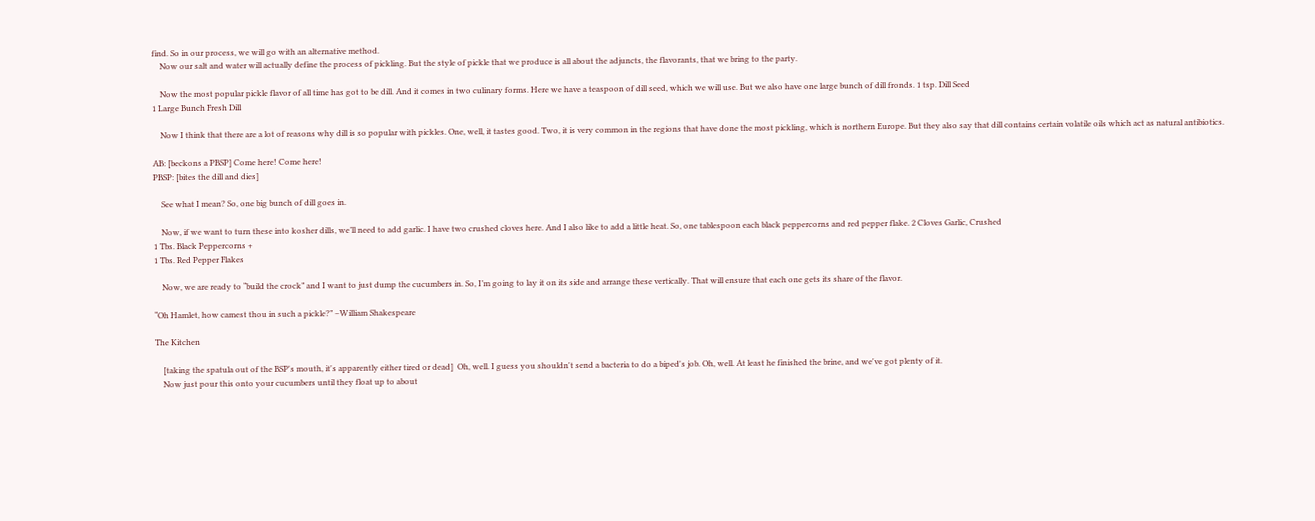find. So in our process, we will go with an alternative method.
    Now our salt and water will actually define the process of pickling. But the style of pickle that we produce is all about the adjuncts, the flavorants, that we bring to the party.

    Now the most popular pickle flavor of all time has got to be dill. And it comes in two culinary forms. Here we have a teaspoon of dill seed, which we will use. But we also have one large bunch of dill fronds. 1 tsp. Dill Seed
1 Large Bunch Fresh Dill

    Now I think that there are a lot of reasons why dill is so popular with pickles. One, well, it tastes good. Two, it is very common in the regions that have done the most pickling, which is northern Europe. But they also say that dill contains certain volatile oils which act as natural antibiotics.

AB: [beckons a PBSP] Come here! Come here!
PBSP: [bites the dill and dies]

    See what I mean? So, one big bunch of dill goes in.

    Now, if we want to turn these into kosher dills, we’ll need to add garlic. I have two crushed cloves here. And I also like to add a little heat. So, one tablespoon each black peppercorns and red pepper flake. 2 Cloves Garlic, Crushed
1 Tbs. Black Peppercorns +
1 Tbs. Red Pepper Flakes

    Now, we are ready to “build the crock” and I want to just dump the cucumbers in. So, I’m going to lay it on its side and arrange these vertically. That will ensure that each one gets its share of the flavor.

“Oh Hamlet, how camest thou in such a pickle?” –William Shakespeare

The Kitchen

    [taking the spatula out of the BSP's mouth, it's apparently either tired or dead]  Oh, well. I guess you shouldn't send a bacteria to do a biped's job. Oh, well. At least he finished the brine, and we've got plenty of it.
    Now just pour this onto your cucumbers until they float up to about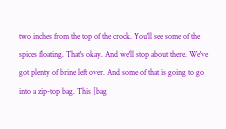two inches from the top of the crock. You'll see some of the spices floating. That's okay. And we'll stop about there. We've got plenty of brine left over. And some of that is going to go into a zip-top bag. This [bag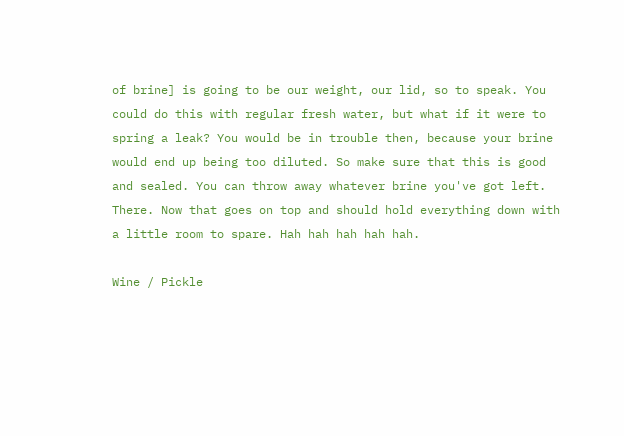of brine] is going to be our weight, our lid, so to speak. You could do this with regular fresh water, but what if it were to spring a leak? You would be in trouble then, because your brine would end up being too diluted. So make sure that this is good and sealed. You can throw away whatever brine you've got left. There. Now that goes on top and should hold everything down with a little room to spare. Hah hah hah hah hah.

Wine / Pickle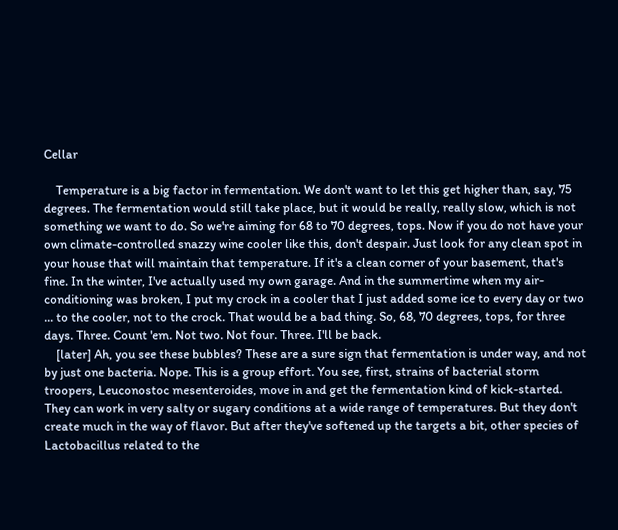Cellar

    Temperature is a big factor in fermentation. We don't want to let this get higher than, say, 75 degrees. The fermentation would still take place, but it would be really, really slow, which is not something we want to do. So we're aiming for 68 to 70 degrees, tops. Now if you do not have your own climate-controlled snazzy wine cooler like this, don't despair. Just look for any clean spot in your house that will maintain that temperature. If it's a clean corner of your basement, that's fine. In the winter, I've actually used my own garage. And in the summertime when my air-conditioning was broken, I put my crock in a cooler that I just added some ice to every day or two ... to the cooler, not to the crock. That would be a bad thing. So, 68, 70 degrees, tops, for three days. Three. Count 'em. Not two. Not four. Three. I'll be back.
    [later] Ah, you see these bubbles? These are a sure sign that fermentation is under way, and not by just one bacteria. Nope. This is a group effort. You see, first, strains of bacterial storm troopers, Leuconostoc mesenteroides, move in and get the fermentation kind of kick-started. They can work in very salty or sugary conditions at a wide range of temperatures. But they don't create much in the way of flavor. But after they've softened up the targets a bit, other species of Lactobacillus related to the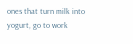ones that turn milk into yogurt, go to work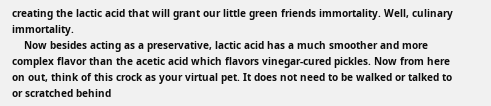creating the lactic acid that will grant our little green friends immortality. Well, culinary immortality.
    Now besides acting as a preservative, lactic acid has a much smoother and more complex flavor than the acetic acid which flavors vinegar-cured pickles. Now from here on out, think of this crock as your virtual pet. It does not need to be walked or talked to or scratched behind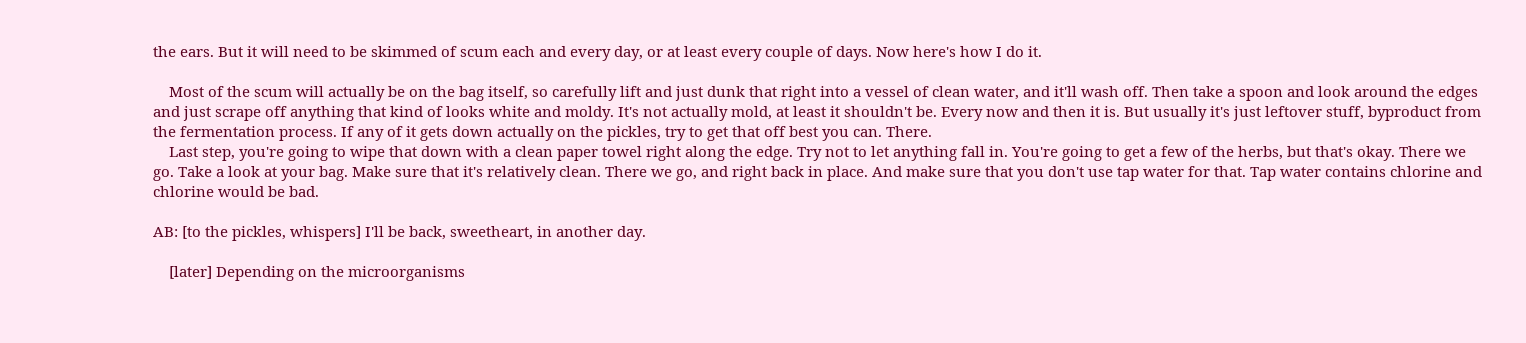the ears. But it will need to be skimmed of scum each and every day, or at least every couple of days. Now here's how I do it.

    Most of the scum will actually be on the bag itself, so carefully lift and just dunk that right into a vessel of clean water, and it'll wash off. Then take a spoon and look around the edges and just scrape off anything that kind of looks white and moldy. It's not actually mold, at least it shouldn't be. Every now and then it is. But usually it's just leftover stuff, byproduct from the fermentation process. If any of it gets down actually on the pickles, try to get that off best you can. There.
    Last step, you're going to wipe that down with a clean paper towel right along the edge. Try not to let anything fall in. You're going to get a few of the herbs, but that's okay. There we go. Take a look at your bag. Make sure that it's relatively clean. There we go, and right back in place. And make sure that you don't use tap water for that. Tap water contains chlorine and chlorine would be bad.

AB: [to the pickles, whispers] I'll be back, sweetheart, in another day.

    [later] Depending on the microorganisms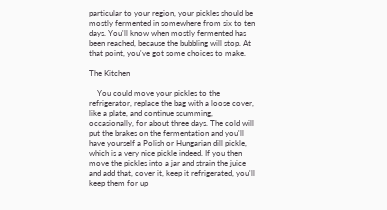particular to your region, your pickles should be mostly fermented in somewhere from six to ten days. You'll know when mostly fermented has been reached, because the bubbling will stop. At that point, you've got some choices to make.

The Kitchen

    You could move your pickles to the refrigerator, replace the bag with a loose cover, like a plate, and continue scumming, occasionally, for about three days. The cold will put the brakes on the fermentation and you'll have yourself a Polish or Hungarian dill pickle, which is a very nice pickle indeed. If you then move the pickles into a jar and strain the juice and add that, cover it, keep it refrigerated, you'll keep them for up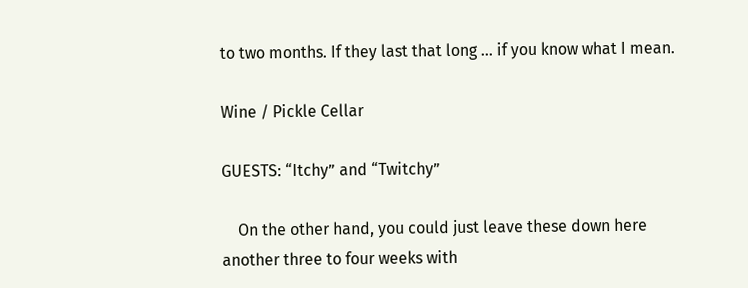to two months. If they last that long ... if you know what I mean.

Wine / Pickle Cellar

GUESTS: “Itchy” and “Twitchy”

    On the other hand, you could just leave these down here another three to four weeks with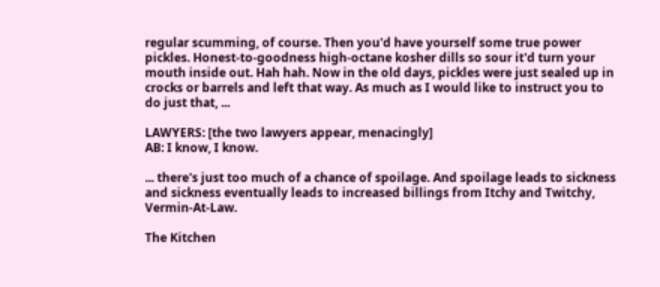regular scumming, of course. Then you'd have yourself some true power pickles. Honest-to-goodness high-octane kosher dills so sour it'd turn your mouth inside out. Hah hah. Now in the old days, pickles were just sealed up in crocks or barrels and left that way. As much as I would like to instruct you to do just that, ...

LAWYERS: [the two lawyers appear, menacingly]
AB: I know, I know.

... there's just too much of a chance of spoilage. And spoilage leads to sickness and sickness eventually leads to increased billings from Itchy and Twitchy, Vermin-At-Law.

The Kitchen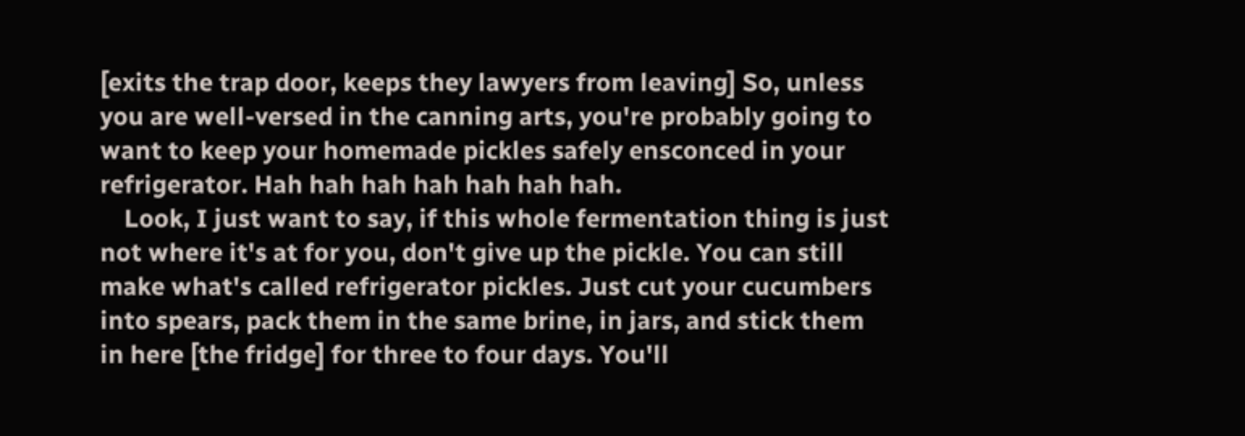[exits the trap door, keeps they lawyers from leaving] So, unless you are well-versed in the canning arts, you're probably going to want to keep your homemade pickles safely ensconced in your refrigerator. Hah hah hah hah hah hah hah.
    Look, I just want to say, if this whole fermentation thing is just not where it's at for you, don't give up the pickle. You can still make what's called refrigerator pickles. Just cut your cucumbers into spears, pack them in the same brine, in jars, and stick them in here [the fridge] for three to four days. You'll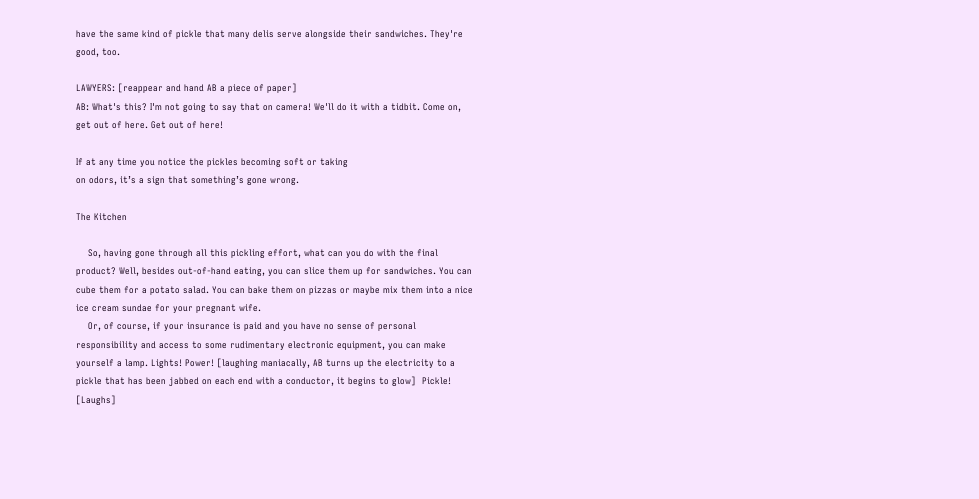have the same kind of pickle that many delis serve alongside their sandwiches. They're good, too.

LAWYERS: [reappear and hand AB a piece of paper]
AB: What's this? I'm not going to say that on camera! We'll do it with a tidbit. Come on, get out of here. Get out of here!

If at any time you notice the pickles becoming soft or taking
on odors, it’s a sign that something’s gone wrong.

The Kitchen

    So, having gone through all this pickling effort, what can you do with the final product? Well, besides out-of-hand eating, you can slice them up for sandwiches. You can cube them for a potato salad. You can bake them on pizzas or maybe mix them into a nice ice cream sundae for your pregnant wife.
    Or, of course, if your insurance is paid and you have no sense of personal responsibility and access to some rudimentary electronic equipment, you can make yourself a lamp. Lights! Power! [laughing maniacally, AB turns up the electricity to a pickle that has been jabbed on each end with a conductor, it begins to glow]  Pickle! [Laughs]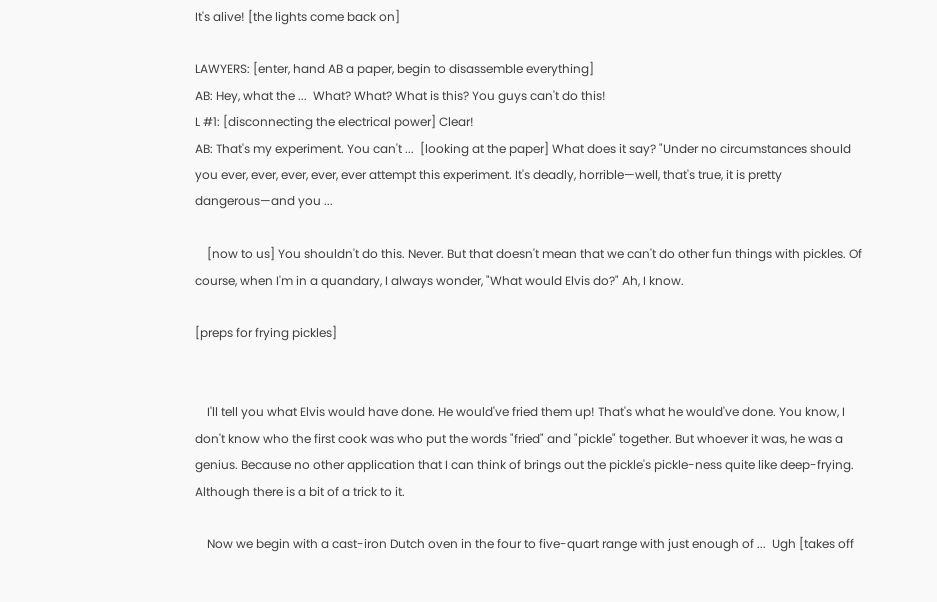It's alive! [the lights come back on]

LAWYERS: [enter, hand AB a paper, begin to disassemble everything]
AB: Hey, what the ...  What? What? What is this? You guys can't do this!
L #1: [disconnecting the electrical power] Clear!
AB: That's my experiment. You can't ...  [looking at the paper] What does it say? "Under no circumstances should you ever, ever, ever, ever, ever attempt this experiment. It's deadly, horrible—well, that's true, it is pretty dangerous—and you ...

    [now to us] You shouldn't do this. Never. But that doesn't mean that we can't do other fun things with pickles. Of course, when I'm in a quandary, I always wonder, "What would Elvis do?" Ah, I know.

[preps for frying pickles]


    I'll tell you what Elvis would have done. He would've fried them up! That's what he would've done. You know, I don't know who the first cook was who put the words "fried" and "pickle" together. But whoever it was, he was a genius. Because no other application that I can think of brings out the pickle's pickle-ness quite like deep-frying. Although there is a bit of a trick to it.

    Now we begin with a cast-iron Dutch oven in the four to five-quart range with just enough of ...  Ugh [takes off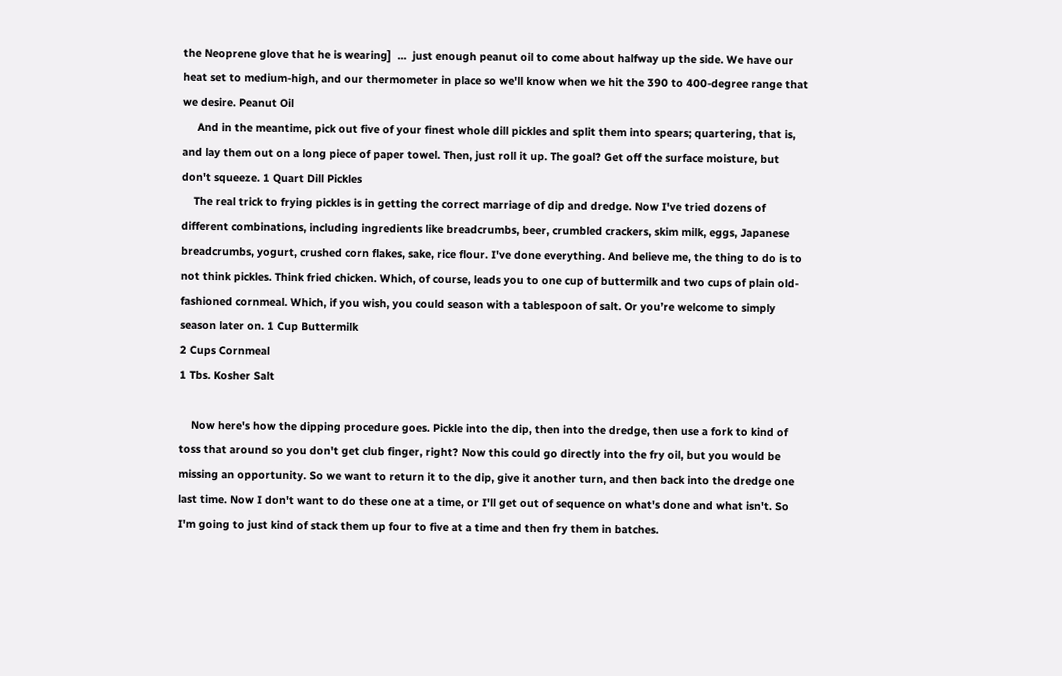the Neoprene glove that he is wearing]  ...  just enough peanut oil to come about halfway up the side. We have our heat set to medium-high, and our thermometer in place so we'll know when we hit the 390 to 400-degree range that we desire. Peanut Oil
     And in the meantime, pick out five of your finest whole dill pickles and split them into spears; quartering, that is, and lay them out on a long piece of paper towel. Then, just roll it up. The goal? Get off the surface moisture, but don't squeeze. 1 Quart Dill Pickles
    The real trick to frying pickles is in getting the correct marriage of dip and dredge. Now I've tried dozens of different combinations, including ingredients like breadcrumbs, beer, crumbled crackers, skim milk, eggs, Japanese breadcrumbs, yogurt, crushed corn flakes, sake, rice flour. I've done everything. And believe me, the thing to do is to not think pickles. Think fried chicken. Which, of course, leads you to one cup of buttermilk and two cups of plain old-fashioned cornmeal. Which, if you wish, you could season with a tablespoon of salt. Or you’re welcome to simply season later on. 1 Cup Buttermilk
2 Cups Cornmeal
1 Tbs. Kosher Salt

    Now here's how the dipping procedure goes. Pickle into the dip, then into the dredge, then use a fork to kind of toss that around so you don't get club finger, right? Now this could go directly into the fry oil, but you would be missing an opportunity. So we want to return it to the dip, give it another turn, and then back into the dredge one last time. Now I don't want to do these one at a time, or I'll get out of sequence on what's done and what isn't. So I'm going to just kind of stack them up four to five at a time and then fry them in batches.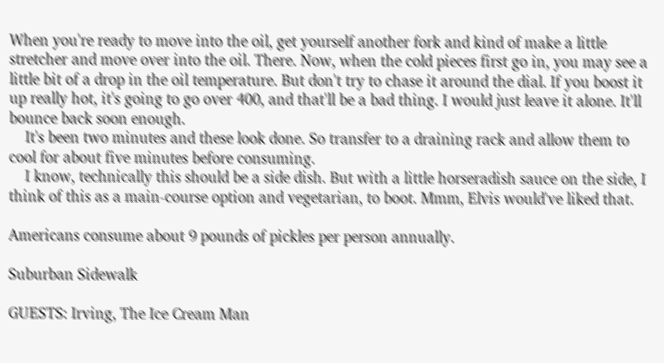When you're ready to move into the oil, get yourself another fork and kind of make a little stretcher and move over into the oil. There. Now, when the cold pieces first go in, you may see a little bit of a drop in the oil temperature. But don't try to chase it around the dial. If you boost it up really hot, it's going to go over 400, and that'll be a bad thing. I would just leave it alone. It'll bounce back soon enough.
    It's been two minutes and these look done. So transfer to a draining rack and allow them to cool for about five minutes before consuming.
    I know, technically this should be a side dish. But with a little horseradish sauce on the side, I think of this as a main-course option and vegetarian, to boot. Mmm, Elvis would've liked that.

Americans consume about 9 pounds of pickles per person annually.

Suburban Sidewalk

GUESTS: Irving, The Ice Cream Man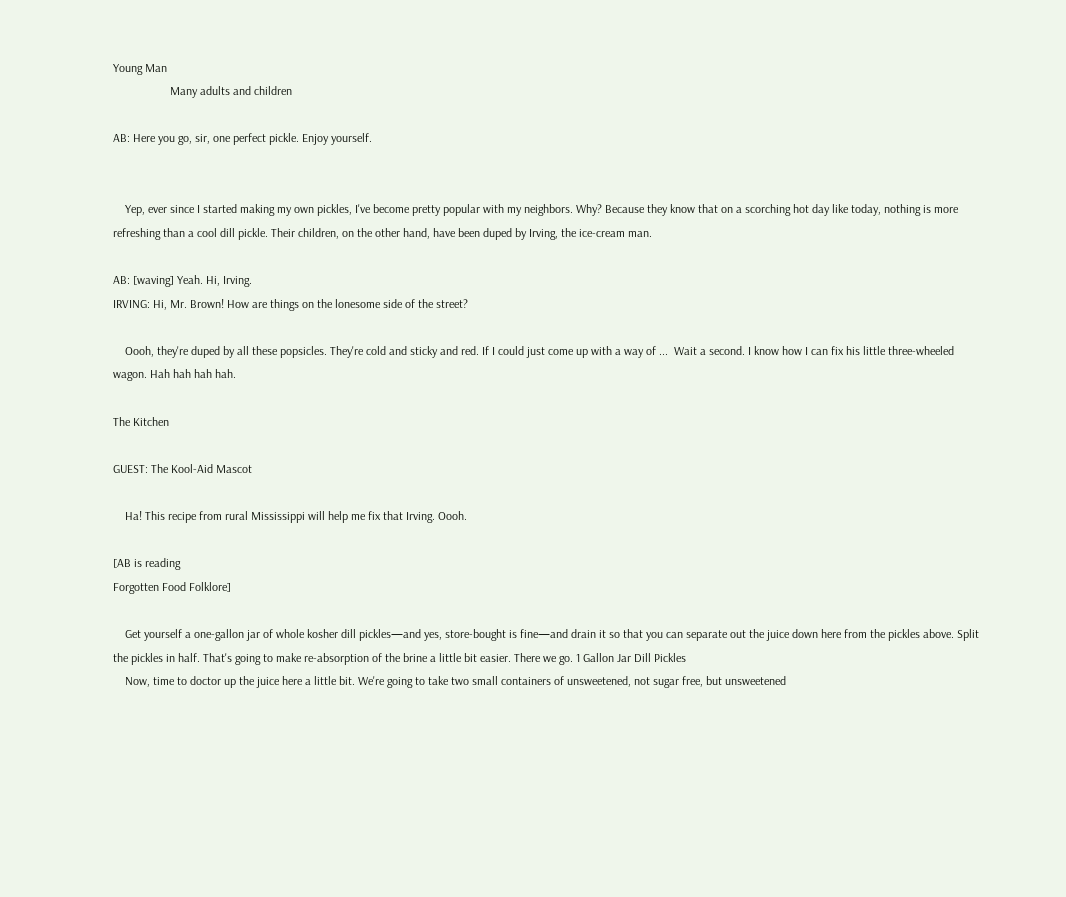Young Man
                   Many adults and children

AB: Here you go, sir, one perfect pickle. Enjoy yourself.


    Yep, ever since I started making my own pickles, I've become pretty popular with my neighbors. Why? Because they know that on a scorching hot day like today, nothing is more refreshing than a cool dill pickle. Their children, on the other hand, have been duped by Irving, the ice-cream man.

AB: [waving] Yeah. Hi, Irving.
IRVING: Hi, Mr. Brown! How are things on the lonesome side of the street?

    Oooh, they're duped by all these popsicles. They're cold and sticky and red. If I could just come up with a way of ...  Wait a second. I know how I can fix his little three-wheeled wagon. Hah hah hah hah.

The Kitchen

GUEST: The Kool-Aid Mascot

    Ha! This recipe from rural Mississippi will help me fix that Irving. Oooh.

[AB is reading
Forgotten Food Folklore]

    Get yourself a one-gallon jar of whole kosher dill pickles—and yes, store-bought is fine—and drain it so that you can separate out the juice down here from the pickles above. Split the pickles in half. That's going to make re-absorption of the brine a little bit easier. There we go. 1 Gallon Jar Dill Pickles
    Now, time to doctor up the juice here a little bit. We're going to take two small containers of unsweetened, not sugar free, but unsweetened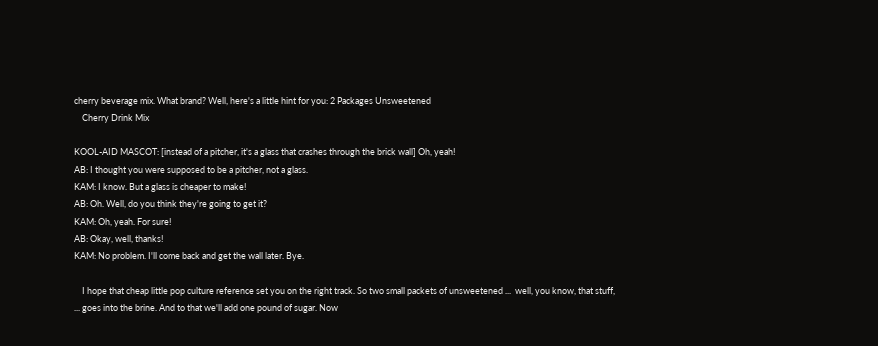cherry beverage mix. What brand? Well, here's a little hint for you: 2 Packages Unsweetened
    Cherry Drink Mix

KOOL-AID MASCOT: [instead of a pitcher, it's a glass that crashes through the brick wall] Oh, yeah!
AB: I thought you were supposed to be a pitcher, not a glass.
KAM: I know. But a glass is cheaper to make!
AB: Oh. Well, do you think they're going to get it?
KAM: Oh, yeah. For sure!
AB: Okay, well, thanks!
KAM: No problem. I'll come back and get the wall later. Bye.

    I hope that cheap little pop culture reference set you on the right track. So two small packets of unsweetened ...  well, you know, that stuff, ... goes into the brine. And to that we'll add one pound of sugar. Now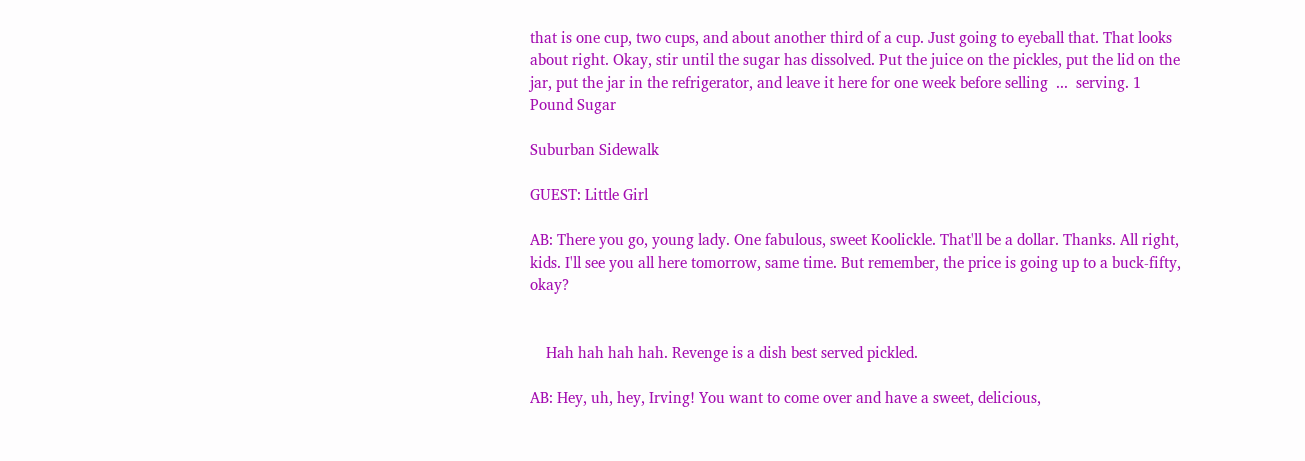that is one cup, two cups, and about another third of a cup. Just going to eyeball that. That looks about right. Okay, stir until the sugar has dissolved. Put the juice on the pickles, put the lid on the jar, put the jar in the refrigerator, and leave it here for one week before selling  ...  serving. 1 Pound Sugar

Suburban Sidewalk

GUEST: Little Girl

AB: There you go, young lady. One fabulous, sweet Koolickle. That'll be a dollar. Thanks. All right, kids. I'll see you all here tomorrow, same time. But remember, the price is going up to a buck-fifty, okay?


    Hah hah hah hah. Revenge is a dish best served pickled.

AB: Hey, uh, hey, Irving! You want to come over and have a sweet, delicious,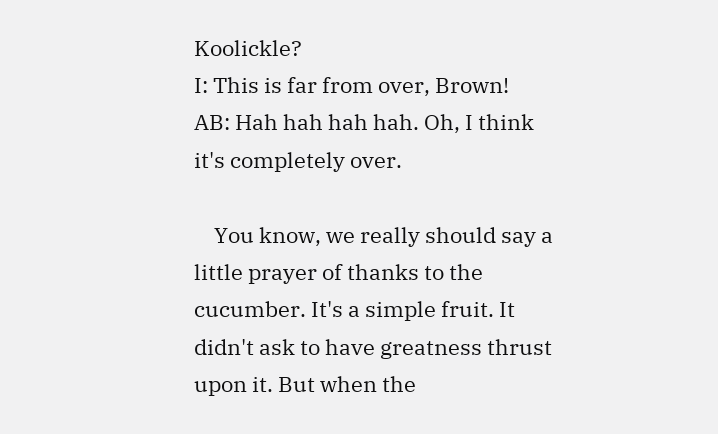Koolickle?
I: This is far from over, Brown!
AB: Hah hah hah hah. Oh, I think it's completely over.

    You know, we really should say a little prayer of thanks to the cucumber. It's a simple fruit. It didn't ask to have greatness thrust upon it. But when the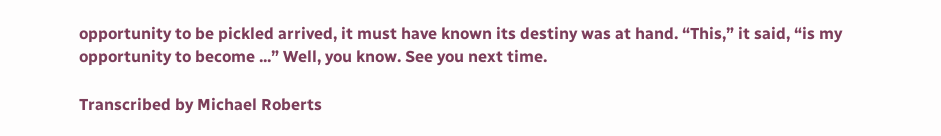opportunity to be pickled arrived, it must have known its destiny was at hand. “This,” it said, “is my opportunity to become ...” Well, you know. See you next time.

Transcribed by Michael Roberts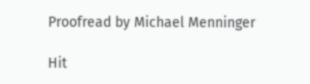Proofread by Michael Menninger

Hit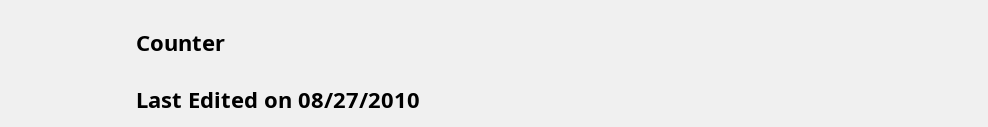Counter

Last Edited on 08/27/2010